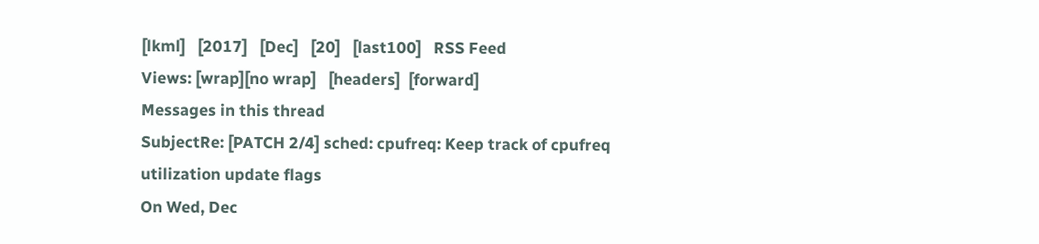[lkml]   [2017]   [Dec]   [20]   [last100]   RSS Feed
Views: [wrap][no wrap]   [headers]  [forward]
Messages in this thread
SubjectRe: [PATCH 2/4] sched: cpufreq: Keep track of cpufreq utilization update flags
On Wed, Dec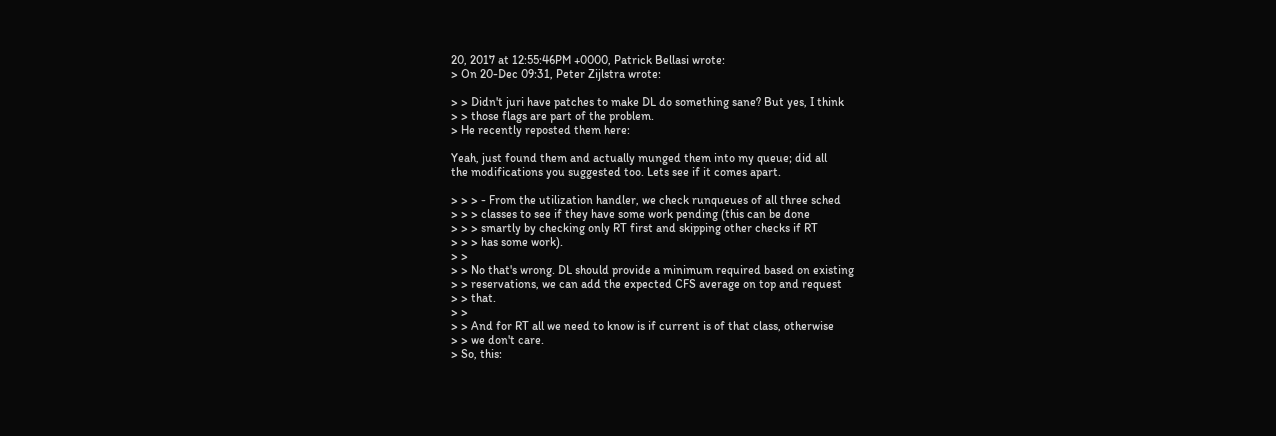20, 2017 at 12:55:46PM +0000, Patrick Bellasi wrote:
> On 20-Dec 09:31, Peter Zijlstra wrote:

> > Didn't juri have patches to make DL do something sane? But yes, I think
> > those flags are part of the problem.
> He recently reposted them here:

Yeah, just found them and actually munged them into my queue; did all
the modifications you suggested too. Lets see if it comes apart.

> > > - From the utilization handler, we check runqueues of all three sched
> > > classes to see if they have some work pending (this can be done
> > > smartly by checking only RT first and skipping other checks if RT
> > > has some work).
> >
> > No that's wrong. DL should provide a minimum required based on existing
> > reservations, we can add the expected CFS average on top and request
> > that.
> >
> > And for RT all we need to know is if current is of that class, otherwise
> > we don't care.
> So, this: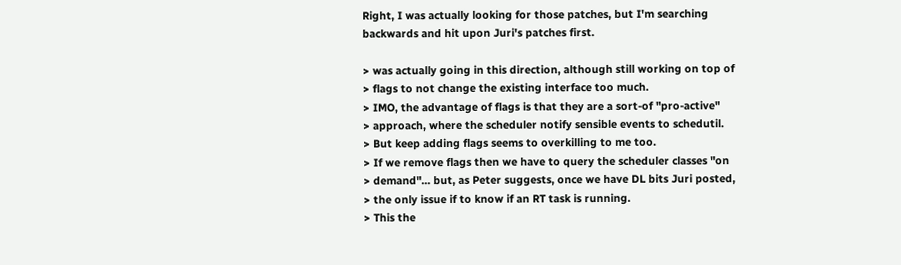Right, I was actually looking for those patches, but I'm searching
backwards and hit upon Juri's patches first.

> was actually going in this direction, although still working on top of
> flags to not change the existing interface too much.
> IMO, the advantage of flags is that they are a sort-of "pro-active"
> approach, where the scheduler notify sensible events to schedutil.
> But keep adding flags seems to overkilling to me too.
> If we remove flags then we have to query the scheduler classes "on
> demand"... but, as Peter suggests, once we have DL bits Juri posted,
> the only issue if to know if an RT task is running.
> This the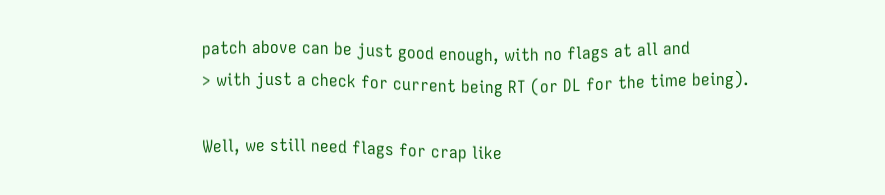patch above can be just good enough, with no flags at all and
> with just a check for current being RT (or DL for the time being).

Well, we still need flags for crap like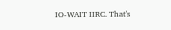IO-WAIT IIRC. That's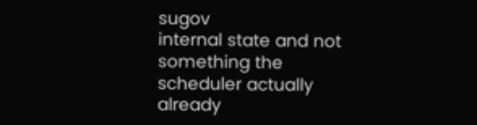sugov
internal state and not something the scheduler actually already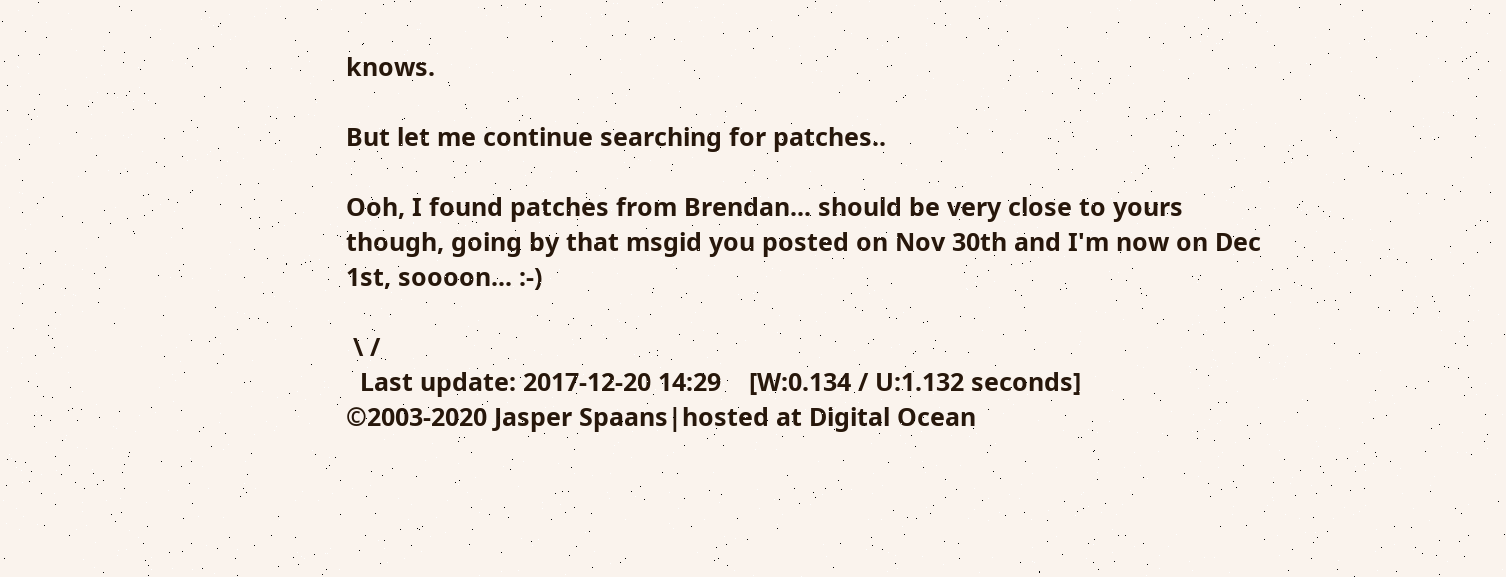knows.

But let me continue searching for patches..

Ooh, I found patches from Brendan... should be very close to yours
though, going by that msgid you posted on Nov 30th and I'm now on Dec
1st, soooon... :-)

 \ /
  Last update: 2017-12-20 14:29    [W:0.134 / U:1.132 seconds]
©2003-2020 Jasper Spaans|hosted at Digital Ocean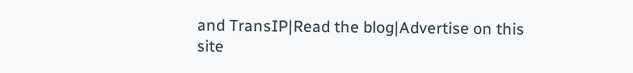and TransIP|Read the blog|Advertise on this site